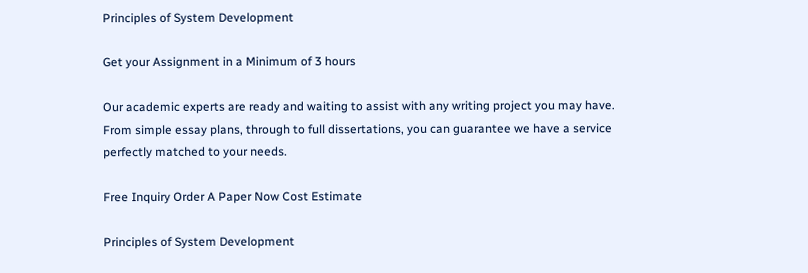Principles of System Development

Get your Assignment in a Minimum of 3 hours

Our academic experts are ready and waiting to assist with any writing project you may have. From simple essay plans, through to full dissertations, you can guarantee we have a service perfectly matched to your needs.

Free Inquiry Order A Paper Now Cost Estimate

Principles of System Development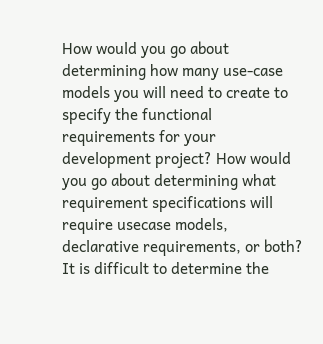How would you go about determining how many use-case models you will need to create to specify the functional requirements for your development project? How would you go about determining what requirement specifications will require usecase models, declarative requirements, or both? It is difficult to determine the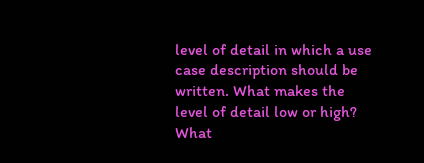level of detail in which a use case description should be written. What makes the level of detail low or high? What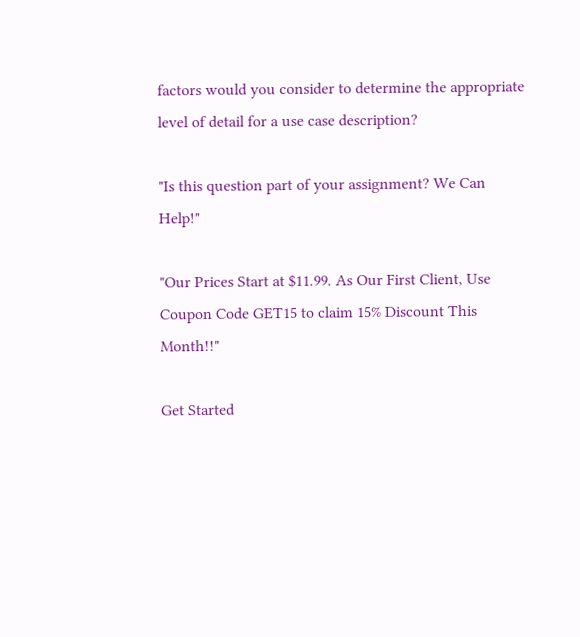factors would you consider to determine the appropriate level of detail for a use case description?

"Is this question part of your assignment? We Can Help!"

"Our Prices Start at $11.99. As Our First Client, Use Coupon Code GET15 to claim 15% Discount This Month!!"

Get Started